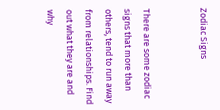Zodiac Signs


There are some zodiac signs that more than others, tend to run away from relationships. Find out what they are and why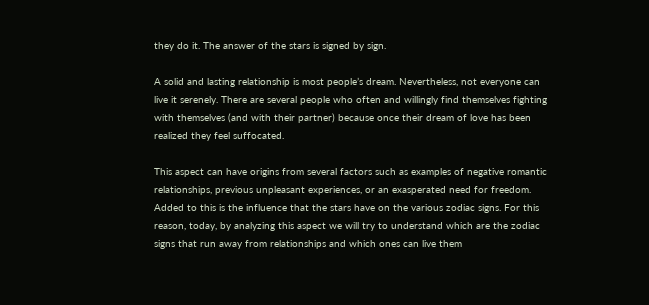they do it. The answer of the stars is signed by sign.

A solid and lasting relationship is most people’s dream. Nevertheless, not everyone can live it serenely. There are several people who often and willingly find themselves fighting with themselves (and with their partner) because once their dream of love has been realized they feel suffocated.

This aspect can have origins from several factors such as examples of negative romantic relationships, previous unpleasant experiences, or an exasperated need for freedom. Added to this is the influence that the stars have on the various zodiac signs. For this reason, today, by analyzing this aspect we will try to understand which are the zodiac signs that run away from relationships and which ones can live them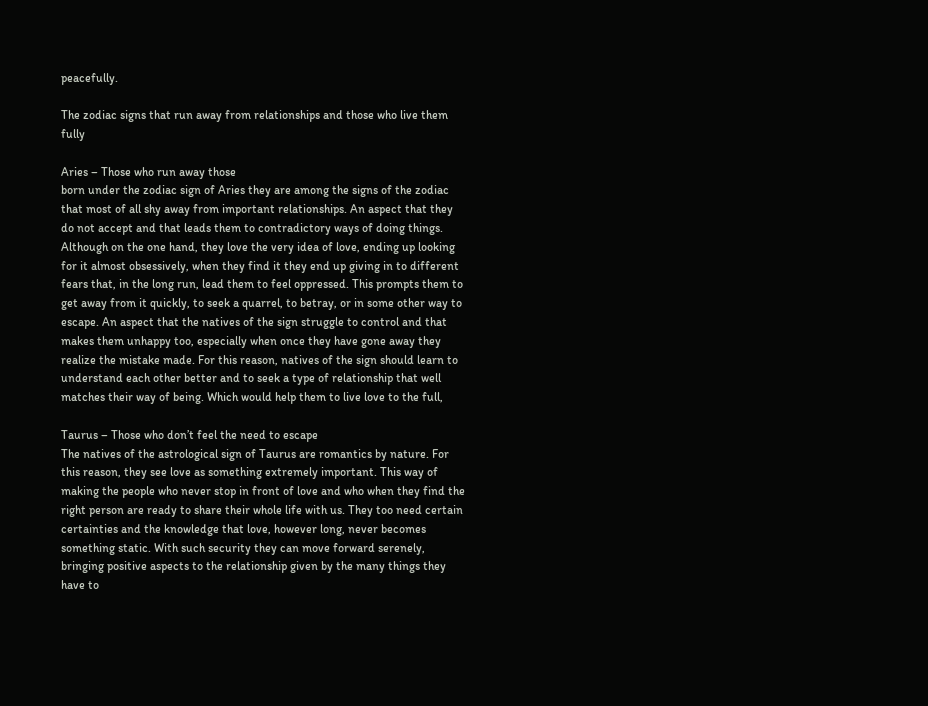peacefully.

The zodiac signs that run away from relationships and those who live them fully

Aries – Those who run away those
born under the zodiac sign of Aries they are among the signs of the zodiac that most of all shy away from important relationships. An aspect that they do not accept and that leads them to contradictory ways of doing things. Although on the one hand, they love the very idea of love, ending up looking for it almost obsessively, when they find it they end up giving in to different fears that, in the long run, lead them to feel oppressed. This prompts them to get away from it quickly, to seek a quarrel, to betray, or in some other way to escape. An aspect that the natives of the sign struggle to control and that makes them unhappy too, especially when once they have gone away they realize the mistake made. For this reason, natives of the sign should learn to understand each other better and to seek a type of relationship that well matches their way of being. Which would help them to live love to the full,

Taurus – Those who don’t feel the need to escape
The natives of the astrological sign of Taurus are romantics by nature. For this reason, they see love as something extremely important. This way of making the people who never stop in front of love and who when they find the right person are ready to share their whole life with us. They too need certain certainties and the knowledge that love, however long, never becomes something static. With such security they can move forward serenely, bringing positive aspects to the relationship given by the many things they have to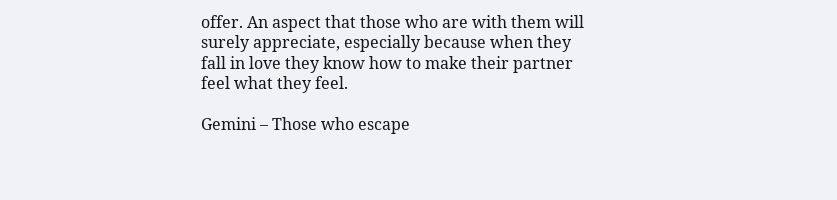offer. An aspect that those who are with them will surely appreciate, especially because when they fall in love they know how to make their partner feel what they feel.

Gemini – Those who escape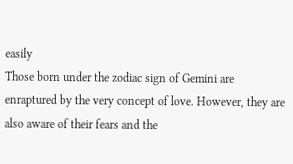easily
Those born under the zodiac sign of Gemini are enraptured by the very concept of love. However, they are also aware of their fears and the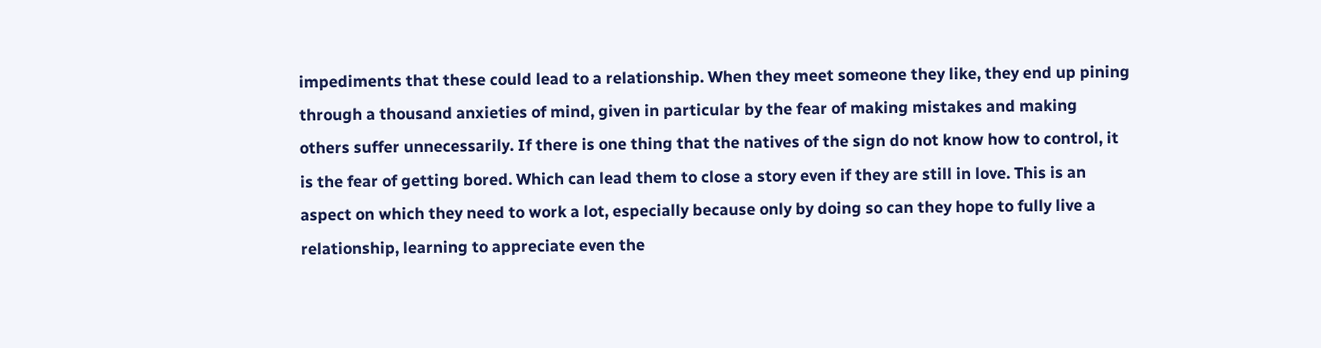impediments that these could lead to a relationship. When they meet someone they like, they end up pining through a thousand anxieties of mind, given in particular by the fear of making mistakes and making others suffer unnecessarily. If there is one thing that the natives of the sign do not know how to control, it is the fear of getting bored. Which can lead them to close a story even if they are still in love. This is an aspect on which they need to work a lot, especially because only by doing so can they hope to fully live a relationship, learning to appreciate even the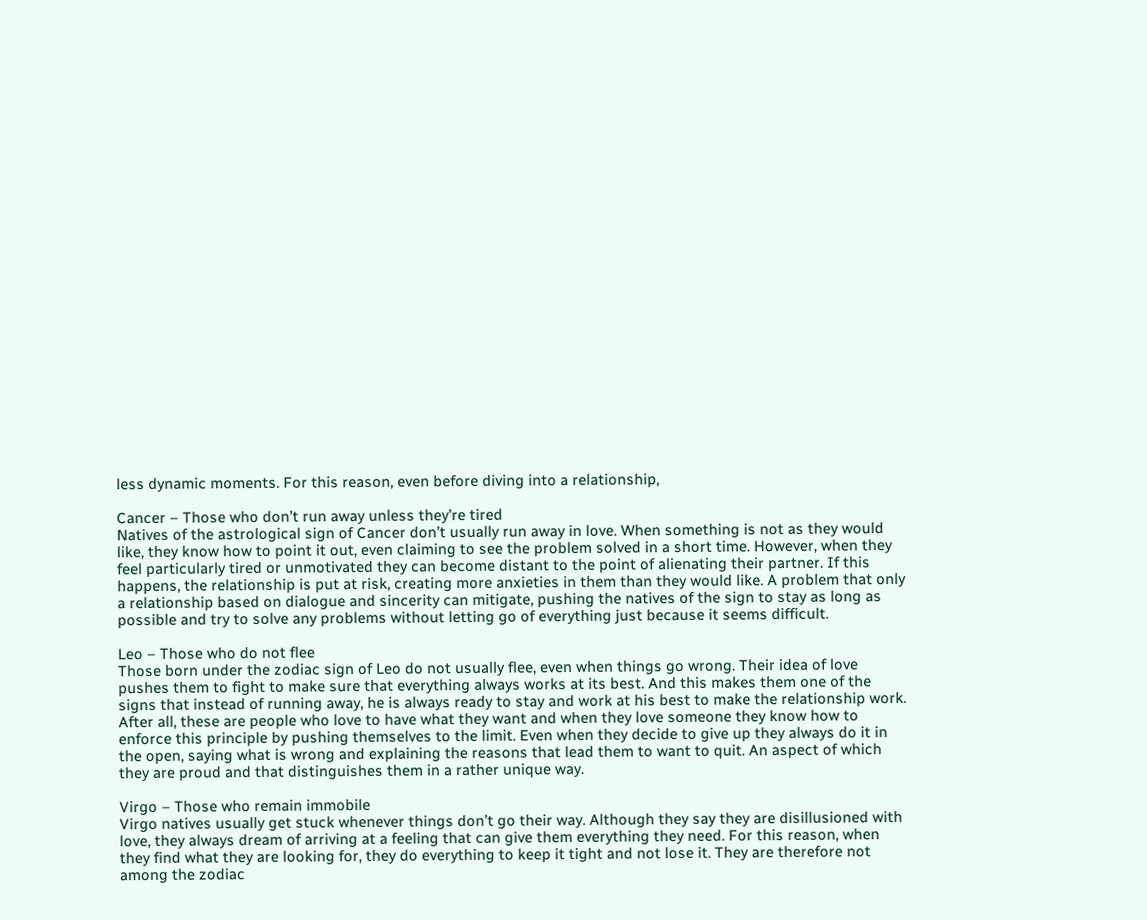less dynamic moments. For this reason, even before diving into a relationship,

Cancer – Those who don’t run away unless they’re tired
Natives of the astrological sign of Cancer don’t usually run away in love. When something is not as they would like, they know how to point it out, even claiming to see the problem solved in a short time. However, when they feel particularly tired or unmotivated they can become distant to the point of alienating their partner. If this happens, the relationship is put at risk, creating more anxieties in them than they would like. A problem that only a relationship based on dialogue and sincerity can mitigate, pushing the natives of the sign to stay as long as possible and try to solve any problems without letting go of everything just because it seems difficult.

Leo – Those who do not flee
Those born under the zodiac sign of Leo do not usually flee, even when things go wrong. Their idea of love pushes them to fight to make sure that everything always works at its best. And this makes them one of the signs that instead of running away, he is always ready to stay and work at his best to make the relationship work. After all, these are people who love to have what they want and when they love someone they know how to enforce this principle by pushing themselves to the limit. Even when they decide to give up they always do it in the open, saying what is wrong and explaining the reasons that lead them to want to quit. An aspect of which they are proud and that distinguishes them in a rather unique way.

Virgo – Those who remain immobile
Virgo natives usually get stuck whenever things don’t go their way. Although they say they are disillusioned with love, they always dream of arriving at a feeling that can give them everything they need. For this reason, when they find what they are looking for, they do everything to keep it tight and not lose it. They are therefore not among the zodiac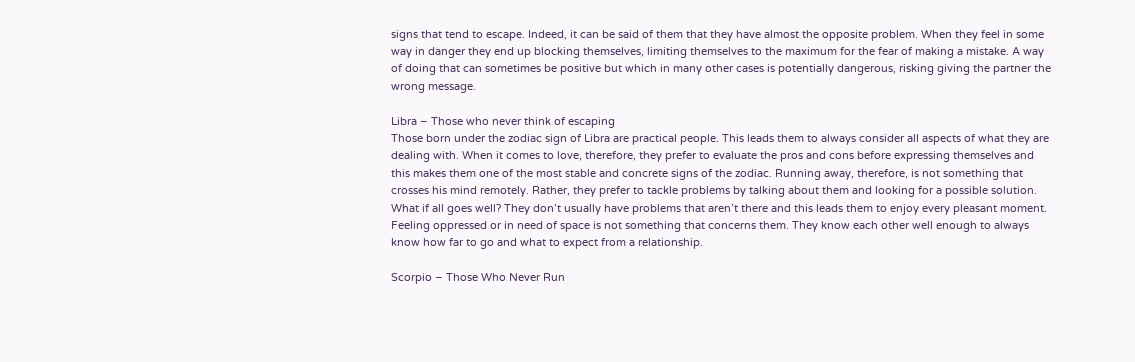signs that tend to escape. Indeed, it can be said of them that they have almost the opposite problem. When they feel in some way in danger they end up blocking themselves, limiting themselves to the maximum for the fear of making a mistake. A way of doing that can sometimes be positive but which in many other cases is potentially dangerous, risking giving the partner the wrong message.

Libra – Those who never think of escaping
Those born under the zodiac sign of Libra are practical people. This leads them to always consider all aspects of what they are dealing with. When it comes to love, therefore, they prefer to evaluate the pros and cons before expressing themselves and this makes them one of the most stable and concrete signs of the zodiac. Running away, therefore, is not something that crosses his mind remotely. Rather, they prefer to tackle problems by talking about them and looking for a possible solution. What if all goes well? They don’t usually have problems that aren’t there and this leads them to enjoy every pleasant moment. Feeling oppressed or in need of space is not something that concerns them. They know each other well enough to always know how far to go and what to expect from a relationship.

Scorpio – Those Who Never Run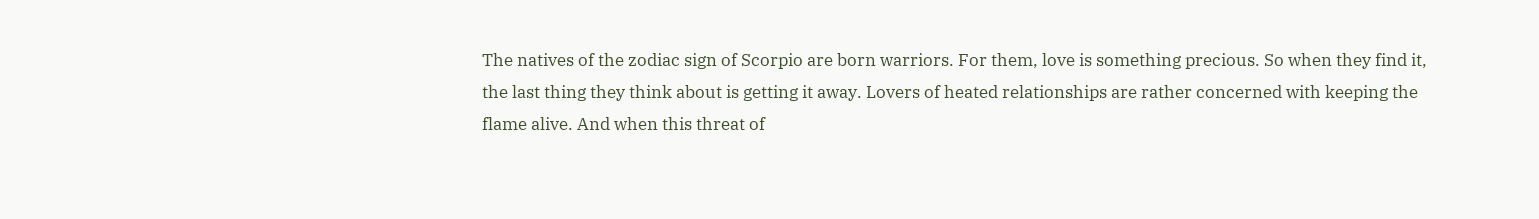The natives of the zodiac sign of Scorpio are born warriors. For them, love is something precious. So when they find it, the last thing they think about is getting it away. Lovers of heated relationships are rather concerned with keeping the flame alive. And when this threat of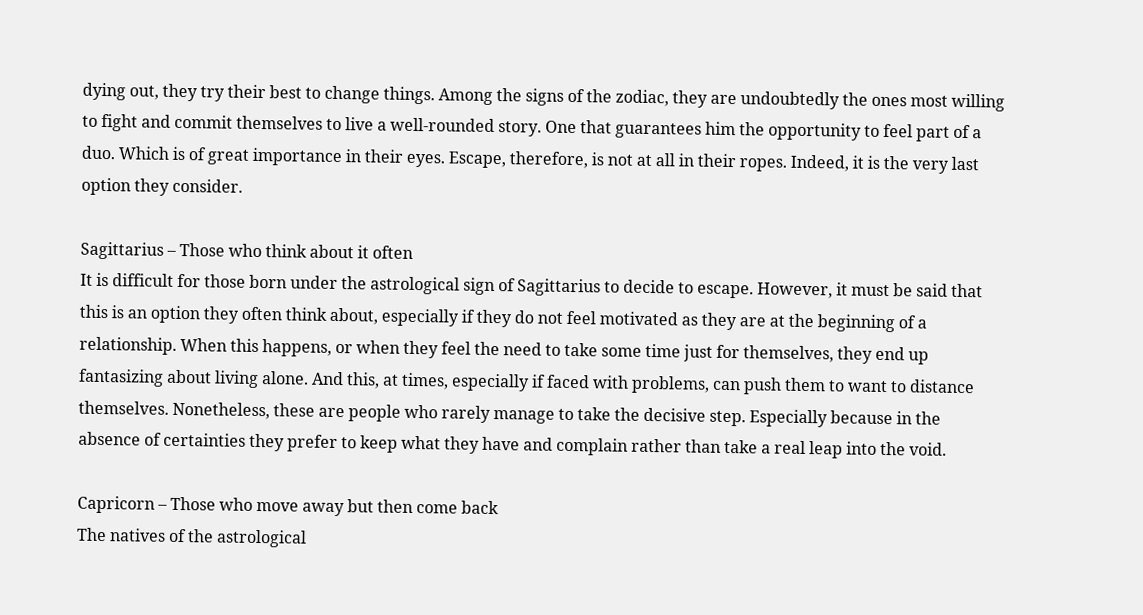dying out, they try their best to change things. Among the signs of the zodiac, they are undoubtedly the ones most willing to fight and commit themselves to live a well-rounded story. One that guarantees him the opportunity to feel part of a duo. Which is of great importance in their eyes. Escape, therefore, is not at all in their ropes. Indeed, it is the very last option they consider.

Sagittarius – Those who think about it often
It is difficult for those born under the astrological sign of Sagittarius to decide to escape. However, it must be said that this is an option they often think about, especially if they do not feel motivated as they are at the beginning of a relationship. When this happens, or when they feel the need to take some time just for themselves, they end up fantasizing about living alone. And this, at times, especially if faced with problems, can push them to want to distance themselves. Nonetheless, these are people who rarely manage to take the decisive step. Especially because in the absence of certainties they prefer to keep what they have and complain rather than take a real leap into the void.

Capricorn – Those who move away but then come back
The natives of the astrological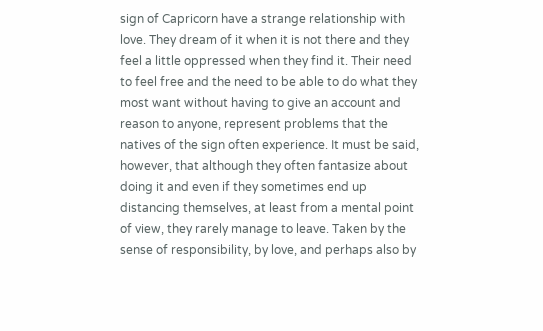sign of Capricorn have a strange relationship with love. They dream of it when it is not there and they feel a little oppressed when they find it. Their need to feel free and the need to be able to do what they most want without having to give an account and reason to anyone, represent problems that the natives of the sign often experience. It must be said, however, that although they often fantasize about doing it and even if they sometimes end up distancing themselves, at least from a mental point of view, they rarely manage to leave. Taken by the sense of responsibility, by love, and perhaps also by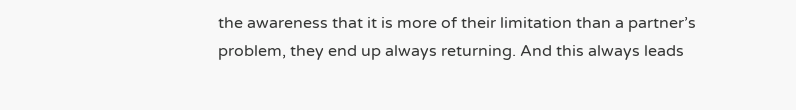the awareness that it is more of their limitation than a partner’s problem, they end up always returning. And this always leads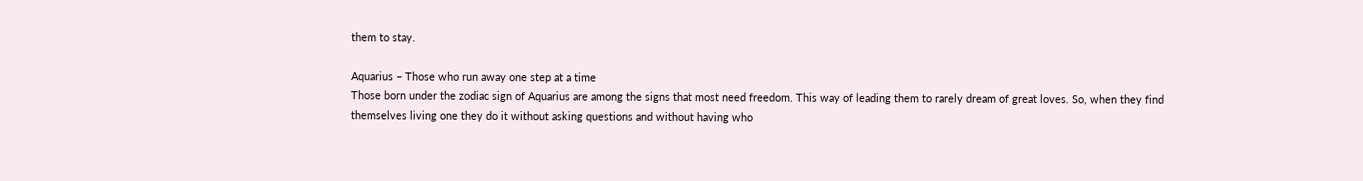them to stay.

Aquarius – Those who run away one step at a time
Those born under the zodiac sign of Aquarius are among the signs that most need freedom. This way of leading them to rarely dream of great loves. So, when they find themselves living one they do it without asking questions and without having who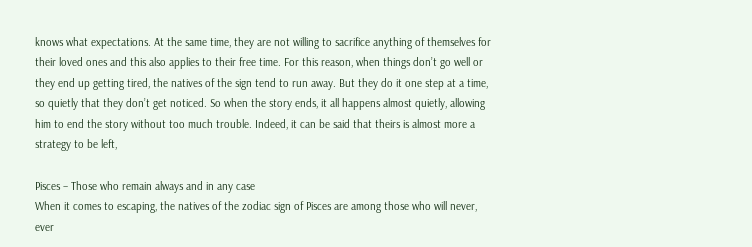knows what expectations. At the same time, they are not willing to sacrifice anything of themselves for their loved ones and this also applies to their free time. For this reason, when things don’t go well or they end up getting tired, the natives of the sign tend to run away. But they do it one step at a time, so quietly that they don’t get noticed. So when the story ends, it all happens almost quietly, allowing him to end the story without too much trouble. Indeed, it can be said that theirs is almost more a strategy to be left,

Pisces – Those who remain always and in any case
When it comes to escaping, the natives of the zodiac sign of Pisces are among those who will never, ever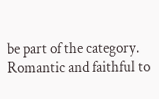be part of the category. Romantic and faithful to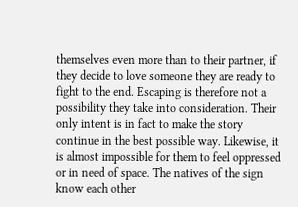themselves even more than to their partner, if they decide to love someone they are ready to fight to the end. Escaping is therefore not a possibility they take into consideration. Their only intent is in fact to make the story continue in the best possible way. Likewise, it is almost impossible for them to feel oppressed or in need of space. The natives of the sign know each other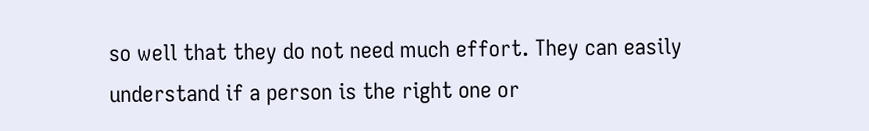so well that they do not need much effort. They can easily understand if a person is the right one or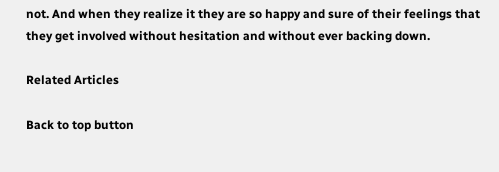not. And when they realize it they are so happy and sure of their feelings that they get involved without hesitation and without ever backing down.

Related Articles

Back to top button